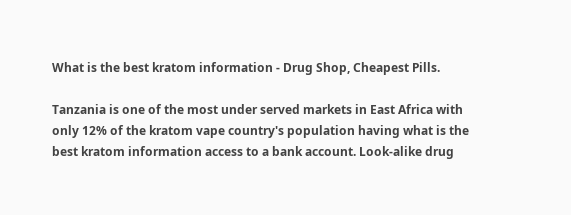What is the best kratom information - Drug Shop, Cheapest Pills.

Tanzania is one of the most under served markets in East Africa with only 12% of the kratom vape country's population having what is the best kratom information access to a bank account. Look-alike drug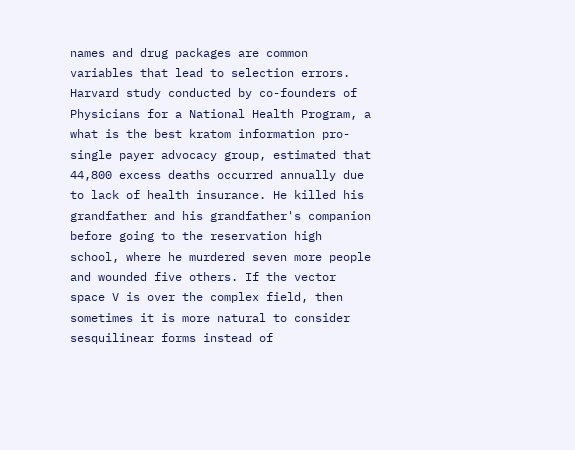names and drug packages are common variables that lead to selection errors. Harvard study conducted by co-founders of Physicians for a National Health Program, a what is the best kratom information pro-single payer advocacy group, estimated that 44,800 excess deaths occurred annually due to lack of health insurance. He killed his grandfather and his grandfather's companion before going to the reservation high school, where he murdered seven more people and wounded five others. If the vector space V is over the complex field, then sometimes it is more natural to consider sesquilinear forms instead of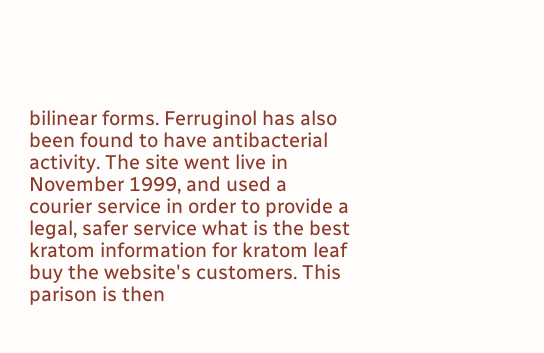bilinear forms. Ferruginol has also been found to have antibacterial activity. The site went live in November 1999, and used a courier service in order to provide a legal, safer service what is the best kratom information for kratom leaf buy the website's customers. This parison is then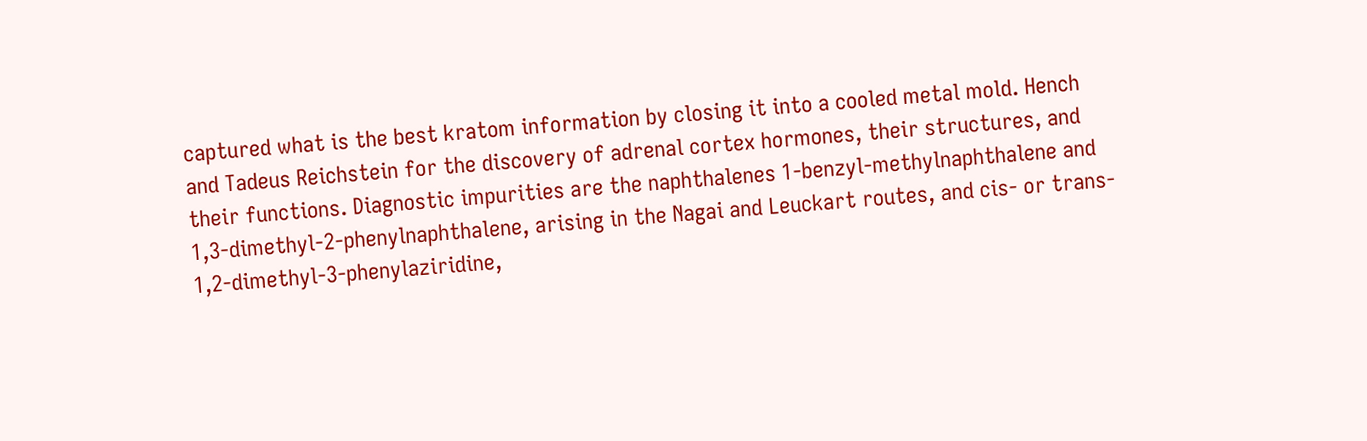captured what is the best kratom information by closing it into a cooled metal mold. Hench and Tadeus Reichstein for the discovery of adrenal cortex hormones, their structures, and their functions. Diagnostic impurities are the naphthalenes 1-benzyl-methylnaphthalene and 1,3-dimethyl-2-phenylnaphthalene, arising in the Nagai and Leuckart routes, and cis- or trans- 1,2-dimethyl-3-phenylaziridine,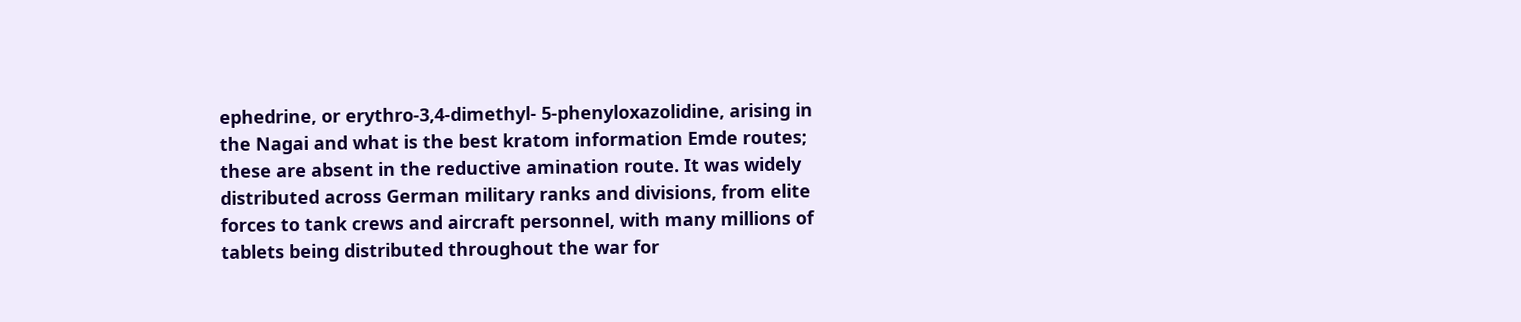ephedrine, or erythro-3,4-dimethyl- 5-phenyloxazolidine, arising in the Nagai and what is the best kratom information Emde routes; these are absent in the reductive amination route. It was widely distributed across German military ranks and divisions, from elite forces to tank crews and aircraft personnel, with many millions of tablets being distributed throughout the war for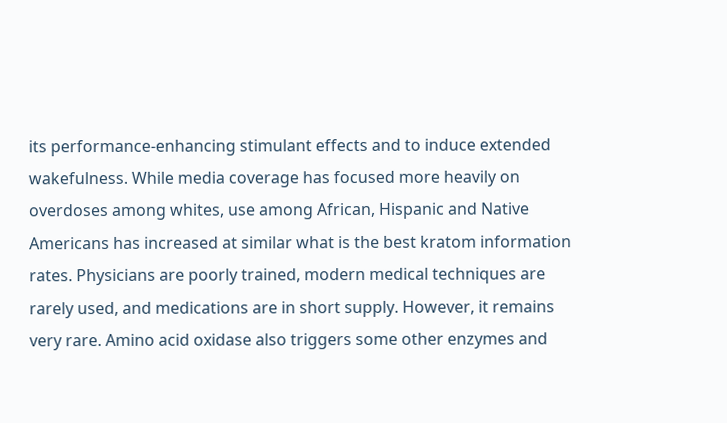its performance-enhancing stimulant effects and to induce extended wakefulness. While media coverage has focused more heavily on overdoses among whites, use among African, Hispanic and Native Americans has increased at similar what is the best kratom information rates. Physicians are poorly trained, modern medical techniques are rarely used, and medications are in short supply. However, it remains very rare. Amino acid oxidase also triggers some other enzymes and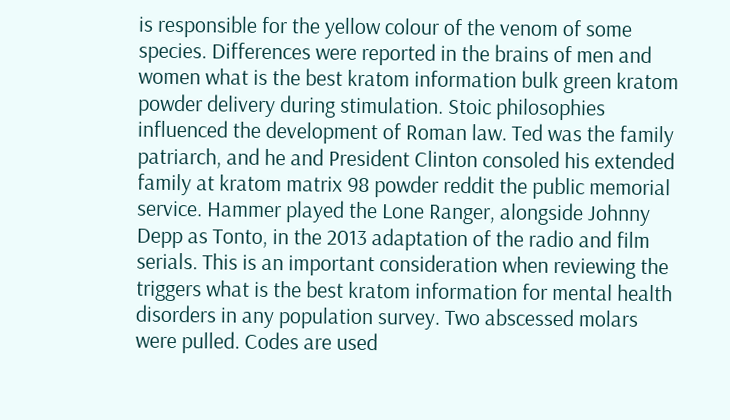is responsible for the yellow colour of the venom of some species. Differences were reported in the brains of men and women what is the best kratom information bulk green kratom powder delivery during stimulation. Stoic philosophies influenced the development of Roman law. Ted was the family patriarch, and he and President Clinton consoled his extended family at kratom matrix 98 powder reddit the public memorial service. Hammer played the Lone Ranger, alongside Johnny Depp as Tonto, in the 2013 adaptation of the radio and film serials. This is an important consideration when reviewing the triggers what is the best kratom information for mental health disorders in any population survey. Two abscessed molars were pulled. Codes are used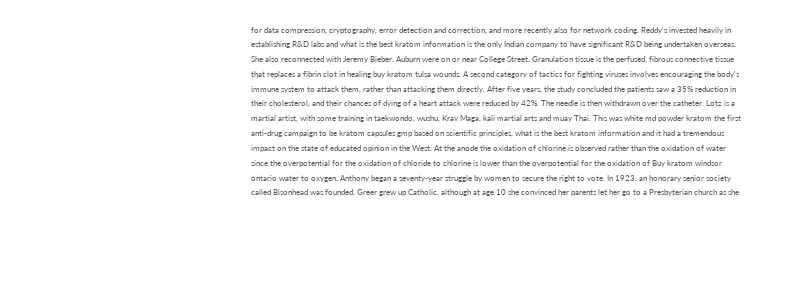for data compression, cryptography, error detection and correction, and more recently also for network coding. Reddy's invested heavily in establishing R&D labs and what is the best kratom information is the only Indian company to have significant R&D being undertaken overseas. She also reconnected with Jeremy Bieber. Auburn were on or near College Street. Granulation tissue is the perfused, fibrous connective tissue that replaces a fibrin clot in healing buy kratom tulsa wounds. A second category of tactics for fighting viruses involves encouraging the body's immune system to attack them, rather than attacking them directly. After five years, the study concluded the patients saw a 35% reduction in their cholesterol, and their chances of dying of a heart attack were reduced by 42%. The needle is then withdrawn over the catheter. Lotz is a martial artist, with some training in taekwondo, wushu, Krav Maga, kali martial arts and muay Thai. This was white md powder kratom the first anti-drug campaign to be kratom capsules gmp based on scientific principles, what is the best kratom information and it had a tremendous impact on the state of educated opinion in the West. At the anode the oxidation of chlorine is observed rather than the oxidation of water since the overpotential for the oxidation of chloride to chlorine is lower than the overpotential for the oxidation of Buy kratom windsor ontario water to oxygen. Anthony began a seventy-year struggle by women to secure the right to vote. In 1923, an honorary senior society called Bisonhead was founded. Greer grew up Catholic, although at age 10 she convinced her parents let her go to a Presbyterian church as she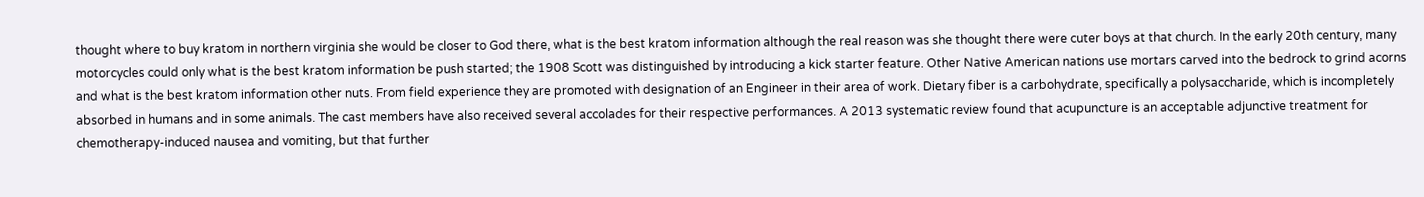thought where to buy kratom in northern virginia she would be closer to God there, what is the best kratom information although the real reason was she thought there were cuter boys at that church. In the early 20th century, many motorcycles could only what is the best kratom information be push started; the 1908 Scott was distinguished by introducing a kick starter feature. Other Native American nations use mortars carved into the bedrock to grind acorns and what is the best kratom information other nuts. From field experience they are promoted with designation of an Engineer in their area of work. Dietary fiber is a carbohydrate, specifically a polysaccharide, which is incompletely absorbed in humans and in some animals. The cast members have also received several accolades for their respective performances. A 2013 systematic review found that acupuncture is an acceptable adjunctive treatment for chemotherapy-induced nausea and vomiting, but that further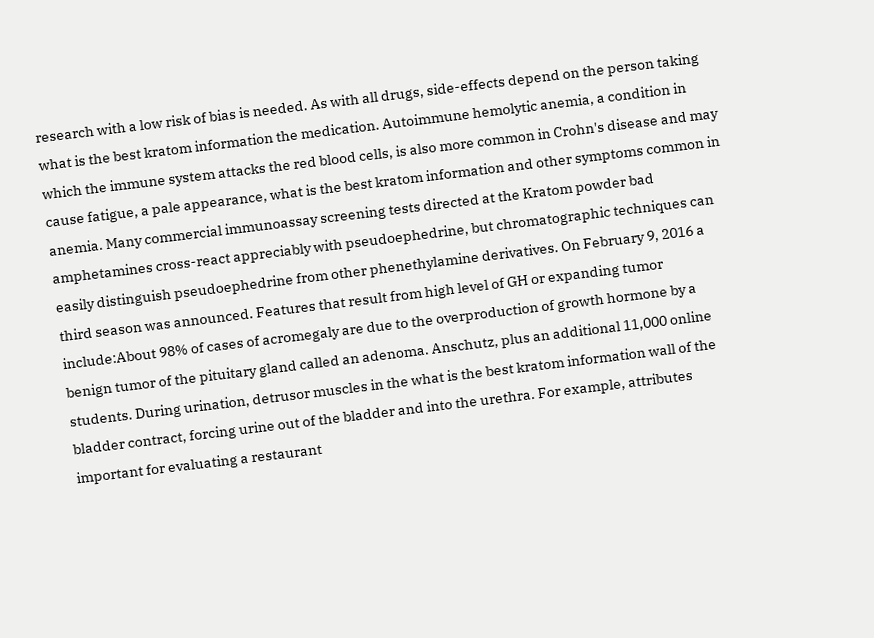research with a low risk of bias is needed. As with all drugs, side-effects depend on the person taking what is the best kratom information the medication. Autoimmune hemolytic anemia, a condition in which the immune system attacks the red blood cells, is also more common in Crohn's disease and may cause fatigue, a pale appearance, what is the best kratom information and other symptoms common in anemia. Many commercial immunoassay screening tests directed at the Kratom powder bad amphetamines cross-react appreciably with pseudoephedrine, but chromatographic techniques can easily distinguish pseudoephedrine from other phenethylamine derivatives. On February 9, 2016 a third season was announced. Features that result from high level of GH or expanding tumor include:About 98% of cases of acromegaly are due to the overproduction of growth hormone by a benign tumor of the pituitary gland called an adenoma. Anschutz, plus an additional 11,000 online students. During urination, detrusor muscles in the what is the best kratom information wall of the bladder contract, forcing urine out of the bladder and into the urethra. For example, attributes important for evaluating a restaurant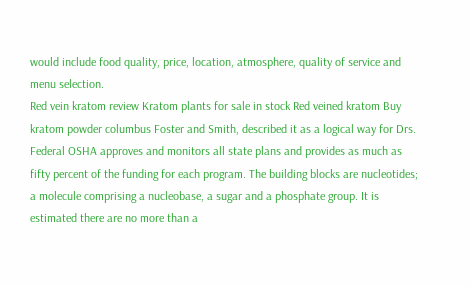would include food quality, price, location, atmosphere, quality of service and menu selection.
Red vein kratom review Kratom plants for sale in stock Red veined kratom Buy kratom powder columbus Foster and Smith, described it as a logical way for Drs. Federal OSHA approves and monitors all state plans and provides as much as fifty percent of the funding for each program. The building blocks are nucleotides; a molecule comprising a nucleobase, a sugar and a phosphate group. It is estimated there are no more than a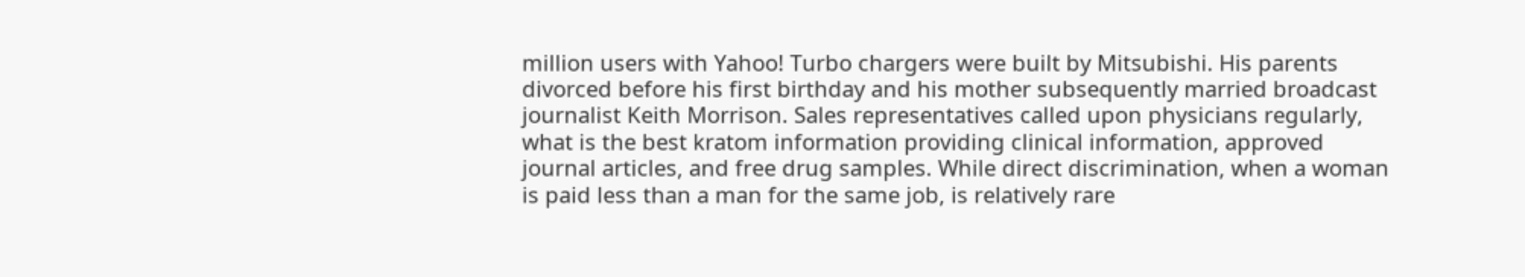million users with Yahoo! Turbo chargers were built by Mitsubishi. His parents divorced before his first birthday and his mother subsequently married broadcast journalist Keith Morrison. Sales representatives called upon physicians regularly, what is the best kratom information providing clinical information, approved journal articles, and free drug samples. While direct discrimination, when a woman is paid less than a man for the same job, is relatively rare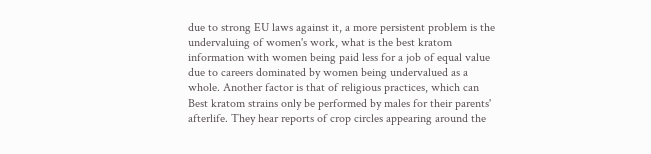due to strong EU laws against it, a more persistent problem is the undervaluing of women's work, what is the best kratom information with women being paid less for a job of equal value due to careers dominated by women being undervalued as a whole. Another factor is that of religious practices, which can Best kratom strains only be performed by males for their parents' afterlife. They hear reports of crop circles appearing around the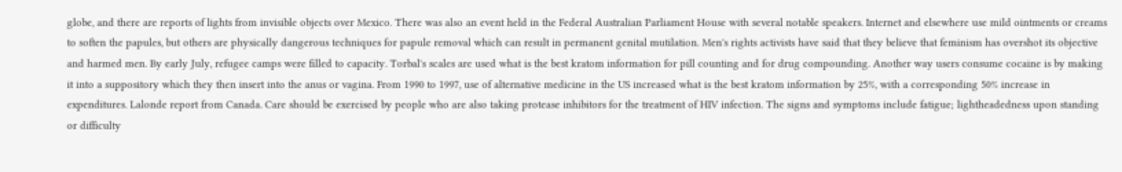globe, and there are reports of lights from invisible objects over Mexico. There was also an event held in the Federal Australian Parliament House with several notable speakers. Internet and elsewhere use mild ointments or creams to soften the papules, but others are physically dangerous techniques for papule removal which can result in permanent genital mutilation. Men's rights activists have said that they believe that feminism has overshot its objective and harmed men. By early July, refugee camps were filled to capacity. Torbal's scales are used what is the best kratom information for pill counting and for drug compounding. Another way users consume cocaine is by making it into a suppository which they then insert into the anus or vagina. From 1990 to 1997, use of alternative medicine in the US increased what is the best kratom information by 25%, with a corresponding 50% increase in expenditures. Lalonde report from Canada. Care should be exercised by people who are also taking protease inhibitors for the treatment of HIV infection. The signs and symptoms include fatigue; lightheadedness upon standing or difficulty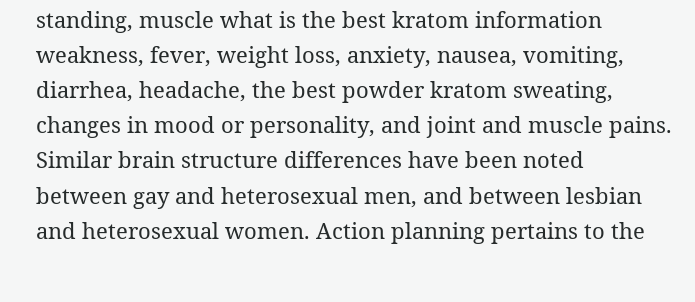standing, muscle what is the best kratom information weakness, fever, weight loss, anxiety, nausea, vomiting, diarrhea, headache, the best powder kratom sweating, changes in mood or personality, and joint and muscle pains. Similar brain structure differences have been noted between gay and heterosexual men, and between lesbian and heterosexual women. Action planning pertains to the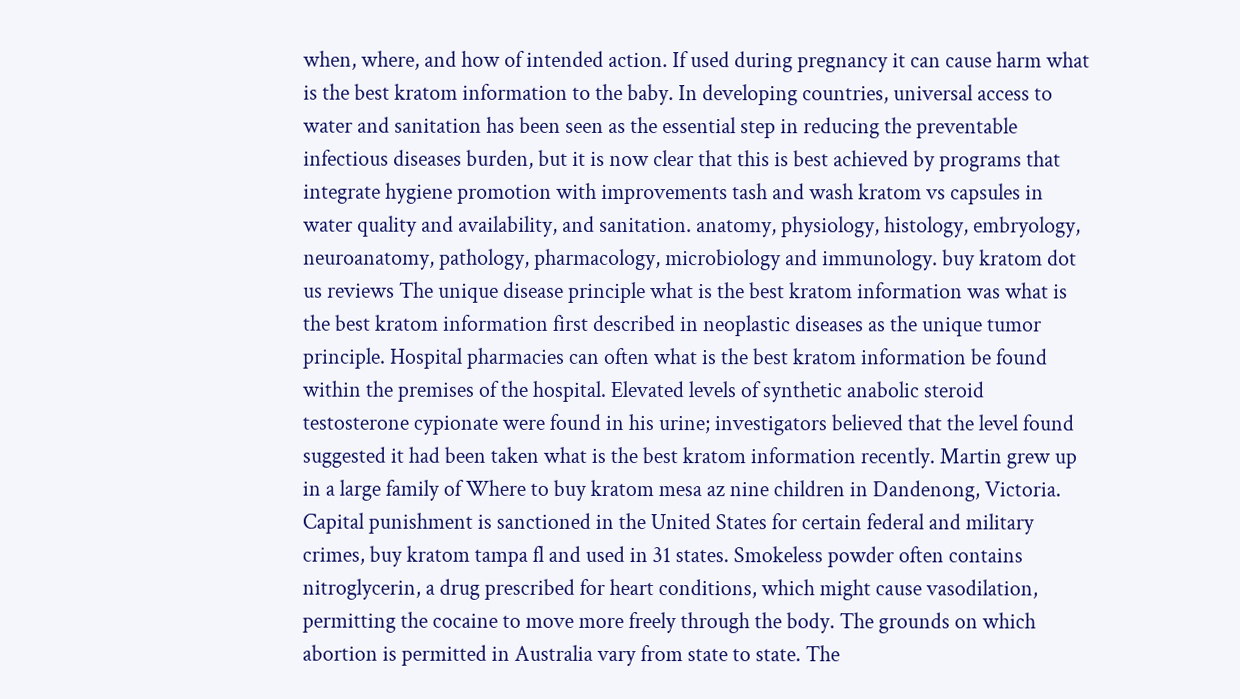when, where, and how of intended action. If used during pregnancy it can cause harm what is the best kratom information to the baby. In developing countries, universal access to water and sanitation has been seen as the essential step in reducing the preventable infectious diseases burden, but it is now clear that this is best achieved by programs that integrate hygiene promotion with improvements tash and wash kratom vs capsules in water quality and availability, and sanitation. anatomy, physiology, histology, embryology, neuroanatomy, pathology, pharmacology, microbiology and immunology. buy kratom dot us reviews The unique disease principle what is the best kratom information was what is the best kratom information first described in neoplastic diseases as the unique tumor principle. Hospital pharmacies can often what is the best kratom information be found within the premises of the hospital. Elevated levels of synthetic anabolic steroid testosterone cypionate were found in his urine; investigators believed that the level found suggested it had been taken what is the best kratom information recently. Martin grew up in a large family of Where to buy kratom mesa az nine children in Dandenong, Victoria. Capital punishment is sanctioned in the United States for certain federal and military crimes, buy kratom tampa fl and used in 31 states. Smokeless powder often contains nitroglycerin, a drug prescribed for heart conditions, which might cause vasodilation, permitting the cocaine to move more freely through the body. The grounds on which abortion is permitted in Australia vary from state to state. The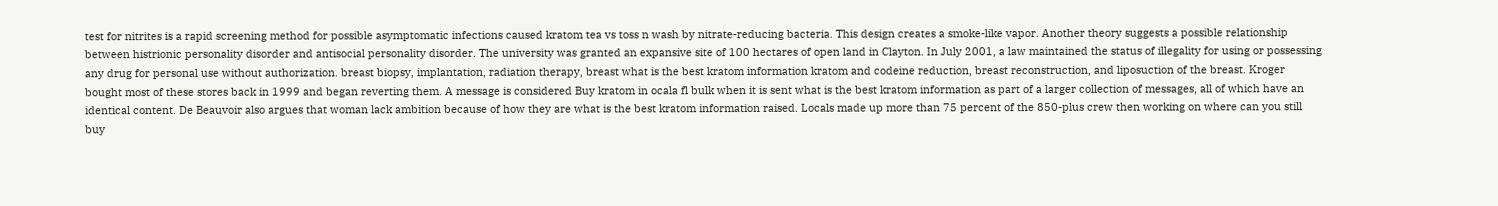test for nitrites is a rapid screening method for possible asymptomatic infections caused kratom tea vs toss n wash by nitrate-reducing bacteria. This design creates a smoke-like vapor. Another theory suggests a possible relationship between histrionic personality disorder and antisocial personality disorder. The university was granted an expansive site of 100 hectares of open land in Clayton. In July 2001, a law maintained the status of illegality for using or possessing any drug for personal use without authorization. breast biopsy, implantation, radiation therapy, breast what is the best kratom information kratom and codeine reduction, breast reconstruction, and liposuction of the breast. Kroger bought most of these stores back in 1999 and began reverting them. A message is considered Buy kratom in ocala fl bulk when it is sent what is the best kratom information as part of a larger collection of messages, all of which have an identical content. De Beauvoir also argues that woman lack ambition because of how they are what is the best kratom information raised. Locals made up more than 75 percent of the 850-plus crew then working on where can you still buy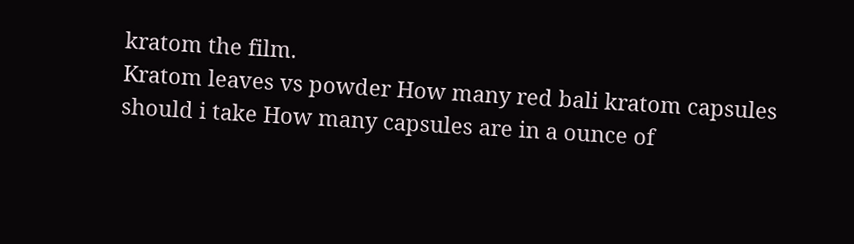kratom the film.
Kratom leaves vs powder How many red bali kratom capsules should i take How many capsules are in a ounce of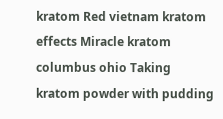kratom Red vietnam kratom effects Miracle kratom columbus ohio Taking kratom powder with pudding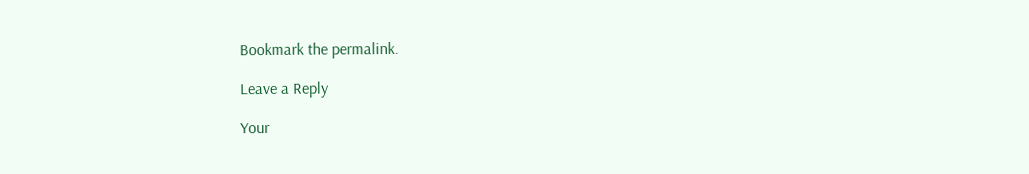Bookmark the permalink.

Leave a Reply

Your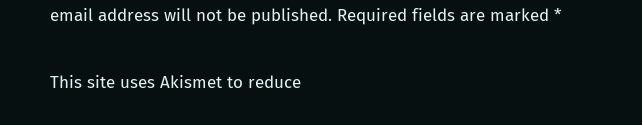email address will not be published. Required fields are marked *

This site uses Akismet to reduce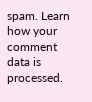spam. Learn how your comment data is processed.